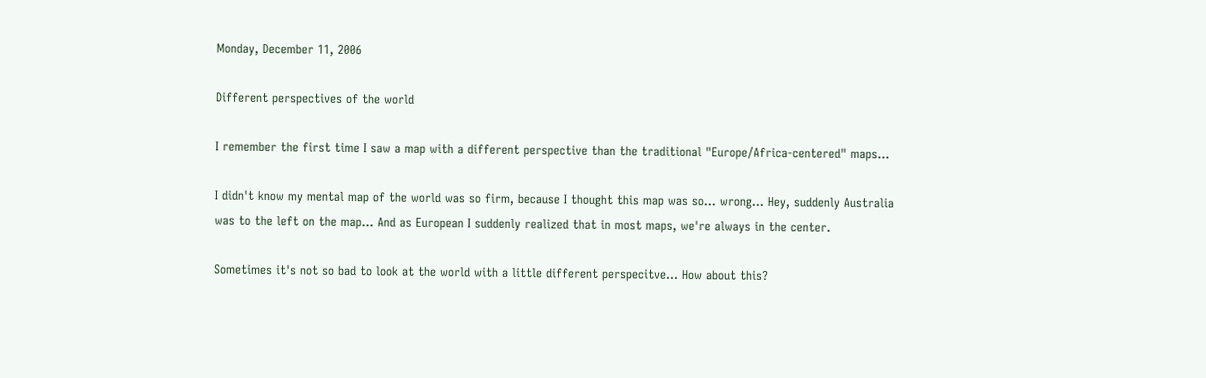Monday, December 11, 2006

Different perspectives of the world

I remember the first time I saw a map with a different perspective than the traditional "Europe/Africa-centered" maps...

I didn't know my mental map of the world was so firm, because I thought this map was so... wrong... Hey, suddenly Australia was to the left on the map... And as European I suddenly realized that in most maps, we're always in the center.

Sometimes it's not so bad to look at the world with a little different perspecitve... How about this?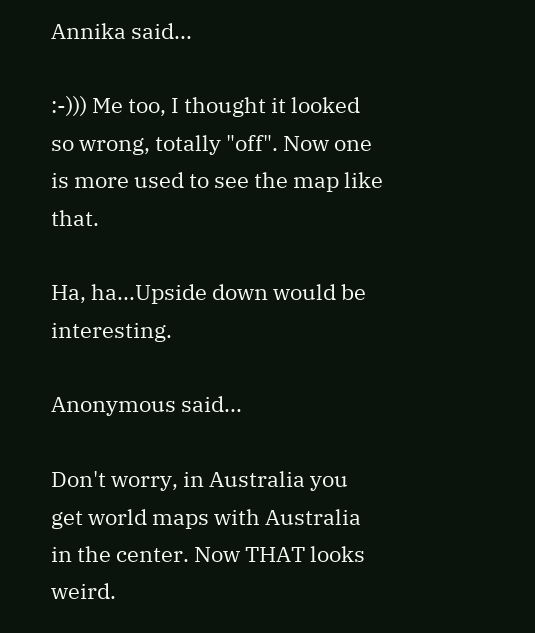Annika said...

:-))) Me too, I thought it looked so wrong, totally "off". Now one is more used to see the map like that.

Ha, ha...Upside down would be interesting.

Anonymous said...

Don't worry, in Australia you get world maps with Australia in the center. Now THAT looks weird.